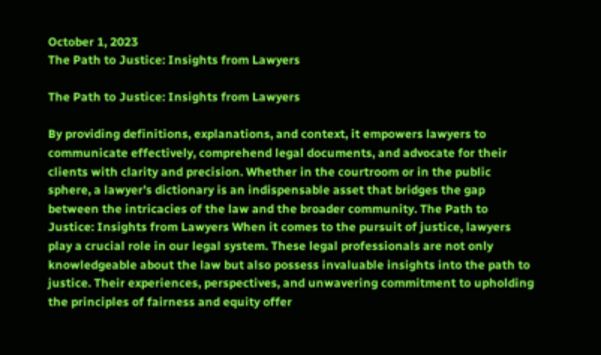October 1, 2023
The Path to Justice: Insights from Lawyers

The Path to Justice: Insights from Lawyers

By providing definitions, explanations, and context, it empowers lawyers to communicate effectively, comprehend legal documents, and advocate for their clients with clarity and precision. Whether in the courtroom or in the public sphere, a lawyer’s dictionary is an indispensable asset that bridges the gap between the intricacies of the law and the broader community. The Path to Justice: Insights from Lawyers When it comes to the pursuit of justice, lawyers play a crucial role in our legal system. These legal professionals are not only knowledgeable about the law but also possess invaluable insights into the path to justice. Their experiences, perspectives, and unwavering commitment to upholding the principles of fairness and equity offer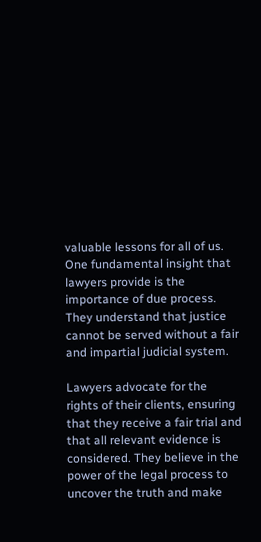valuable lessons for all of us. One fundamental insight that lawyers provide is the importance of due process. They understand that justice cannot be served without a fair and impartial judicial system.

Lawyers advocate for the rights of their clients, ensuring that they receive a fair trial and that all relevant evidence is considered. They believe in the power of the legal process to uncover the truth and make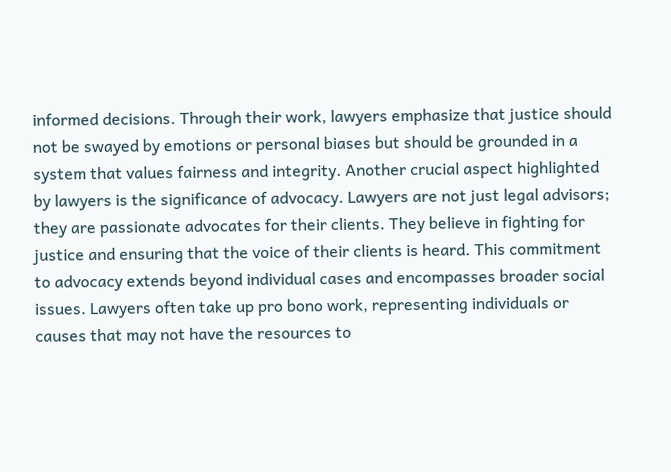informed decisions. Through their work, lawyers emphasize that justice should not be swayed by emotions or personal biases but should be grounded in a system that values fairness and integrity. Another crucial aspect highlighted by lawyers is the significance of advocacy. Lawyers are not just legal advisors; they are passionate advocates for their clients. They believe in fighting for justice and ensuring that the voice of their clients is heard. This commitment to advocacy extends beyond individual cases and encompasses broader social issues. Lawyers often take up pro bono work, representing individuals or causes that may not have the resources to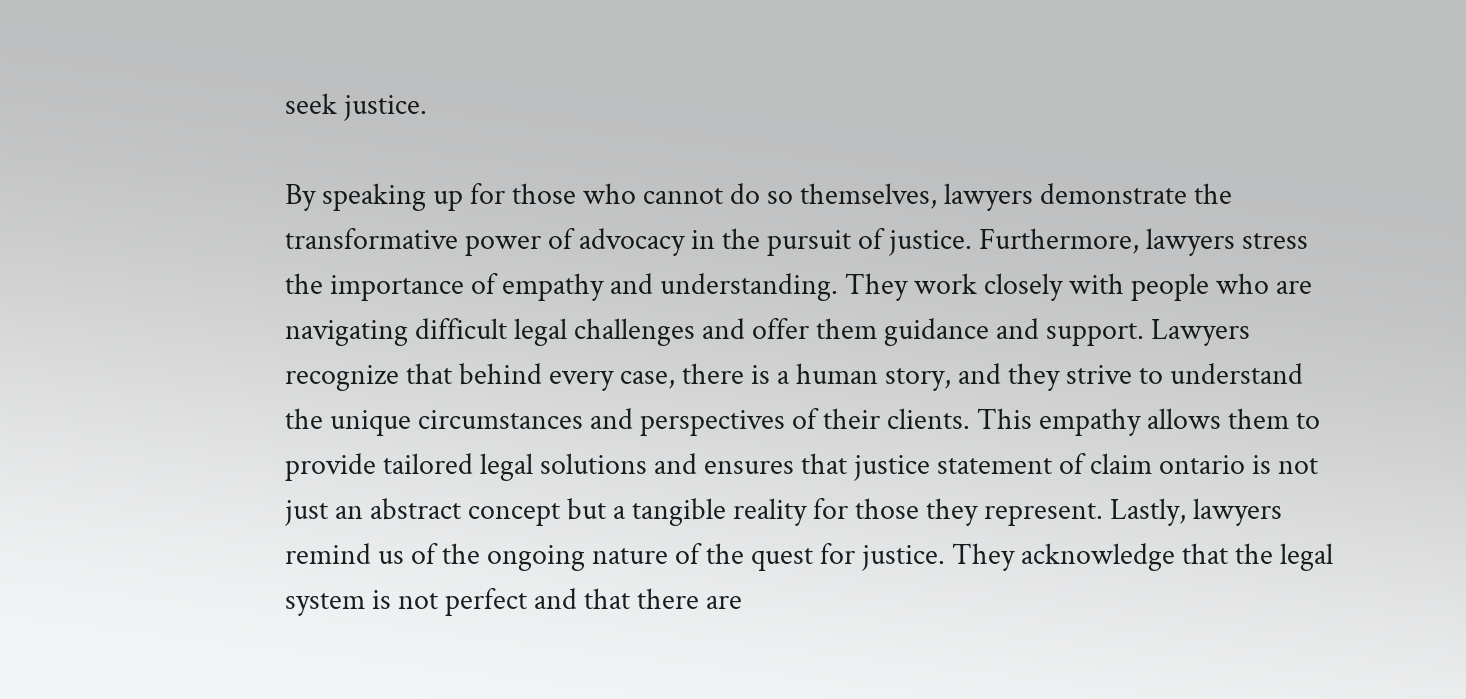seek justice.

By speaking up for those who cannot do so themselves, lawyers demonstrate the transformative power of advocacy in the pursuit of justice. Furthermore, lawyers stress the importance of empathy and understanding. They work closely with people who are navigating difficult legal challenges and offer them guidance and support. Lawyers recognize that behind every case, there is a human story, and they strive to understand the unique circumstances and perspectives of their clients. This empathy allows them to provide tailored legal solutions and ensures that justice statement of claim ontario is not just an abstract concept but a tangible reality for those they represent. Lastly, lawyers remind us of the ongoing nature of the quest for justice. They acknowledge that the legal system is not perfect and that there are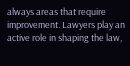always areas that require improvement. Lawyers play an active role in shaping the law,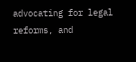advocating for legal reforms, and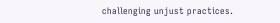challenging unjust practices.